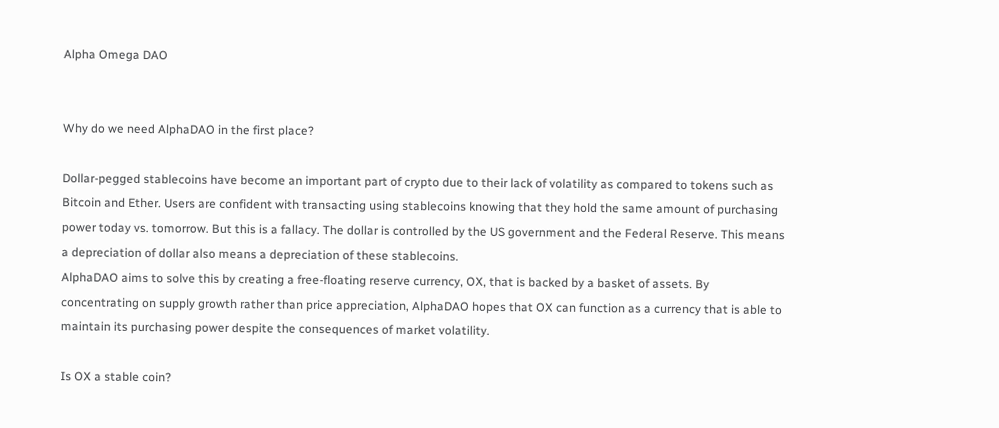Alpha Omega DAO


Why do we need AlphaDAO in the first place?

Dollar-pegged stablecoins have become an important part of crypto due to their lack of volatility as compared to tokens such as Bitcoin and Ether. Users are confident with transacting using stablecoins knowing that they hold the same amount of purchasing power today vs. tomorrow. But this is a fallacy. The dollar is controlled by the US government and the Federal Reserve. This means a depreciation of dollar also means a depreciation of these stablecoins.
AlphaDAO aims to solve this by creating a free-floating reserve currency, OX, that is backed by a basket of assets. By concentrating on supply growth rather than price appreciation, AlphaDAO hopes that OX can function as a currency that is able to maintain its purchasing power despite the consequences of market volatility.

Is OX a stable coin?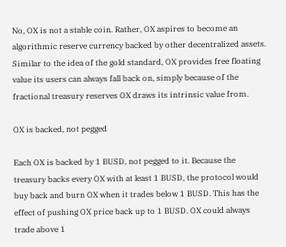No, OX is not a stable coin. Rather, OX aspires to become an algorithmic reserve currency backed by other decentralized assets. Similar to the idea of the gold standard, OX provides free floating value its users can always fall back on, simply because of the fractional treasury reserves OX draws its intrinsic value from.

OX is backed, not pegged

Each OX is backed by 1 BUSD, not pegged to it. Because the treasury backs every OX with at least 1 BUSD, the protocol would buy back and burn OX when it trades below 1 BUSD. This has the effect of pushing OX price back up to 1 BUSD. OX could always trade above 1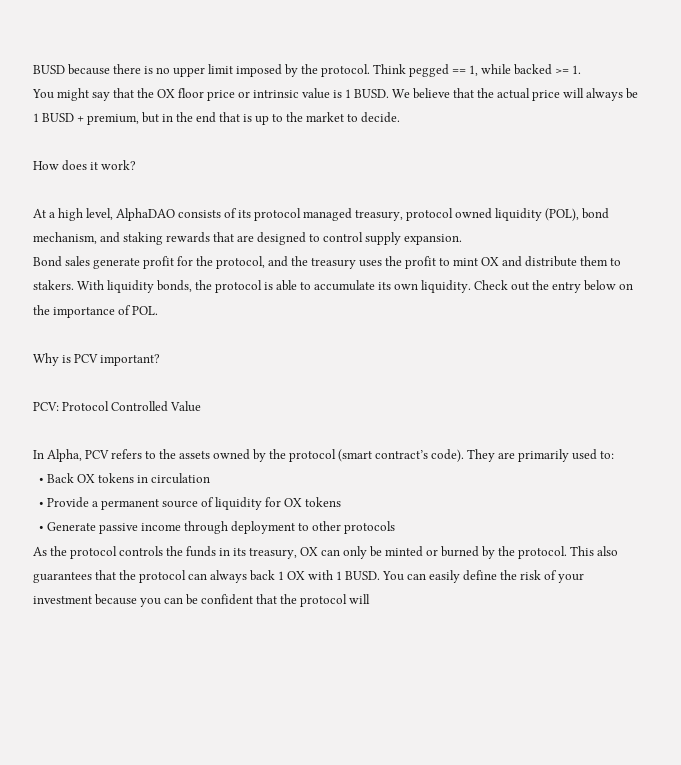BUSD because there is no upper limit imposed by the protocol. Think pegged == 1, while backed >= 1.
You might say that the OX floor price or intrinsic value is 1 BUSD. We believe that the actual price will always be 1 BUSD + premium, but in the end that is up to the market to decide.

How does it work?

At a high level, AlphaDAO consists of its protocol managed treasury, protocol owned liquidity (POL), bond mechanism, and staking rewards that are designed to control supply expansion.
Bond sales generate profit for the protocol, and the treasury uses the profit to mint OX and distribute them to stakers. With liquidity bonds, the protocol is able to accumulate its own liquidity. Check out the entry below on the importance of POL.

Why is PCV important?

PCV: Protocol Controlled Value

In Alpha, PCV refers to the assets owned by the protocol (smart contract’s code). They are primarily used to:
  • Back OX tokens in circulation
  • Provide a permanent source of liquidity for OX tokens
  • Generate passive income through deployment to other protocols
As the protocol controls the funds in its treasury, OX can only be minted or burned by the protocol. This also guarantees that the protocol can always back 1 OX with 1 BUSD. You can easily define the risk of your investment because you can be confident that the protocol will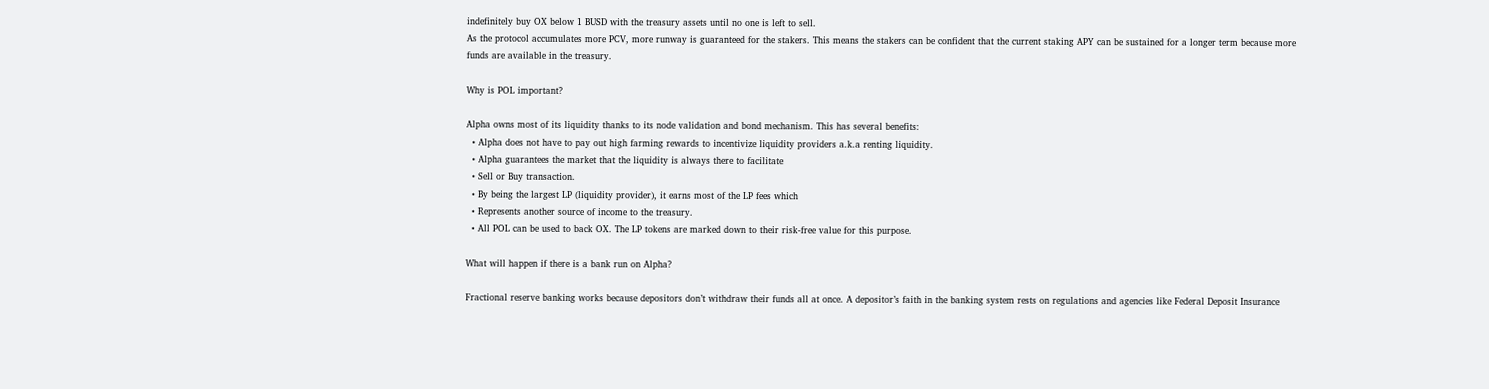indefinitely buy OX below 1 BUSD with the treasury assets until no one is left to sell.
As the protocol accumulates more PCV, more runway is guaranteed for the stakers. This means the stakers can be confident that the current staking APY can be sustained for a longer term because more funds are available in the treasury.

Why is POL important?

Alpha owns most of its liquidity thanks to its node validation and bond mechanism. This has several benefits:
  • Alpha does not have to pay out high farming rewards to incentivize liquidity providers a.k.a renting liquidity.
  • Alpha guarantees the market that the liquidity is always there to facilitate
  • Sell or Buy transaction.
  • By being the largest LP (liquidity provider), it earns most of the LP fees which
  • Represents another source of income to the treasury.
  • All POL can be used to back OX. The LP tokens are marked down to their risk-free value for this purpose.

What will happen if there is a bank run on Alpha?

Fractional reserve banking works because depositors don’t withdraw their funds all at once. A depositor’s faith in the banking system rests on regulations and agencies like Federal Deposit Insurance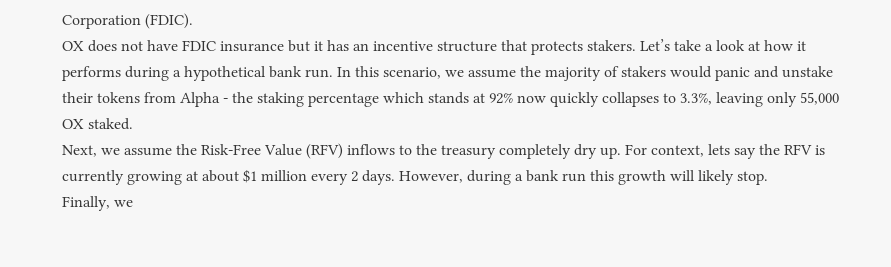Corporation (FDIC).
OX does not have FDIC insurance but it has an incentive structure that protects stakers. Let’s take a look at how it performs during a hypothetical bank run. In this scenario, we assume the majority of stakers would panic and unstake their tokens from Alpha - the staking percentage which stands at 92% now quickly collapses to 3.3%, leaving only 55,000 OX staked.
Next, we assume the Risk-Free Value (RFV) inflows to the treasury completely dry up. For context, lets say the RFV is currently growing at about $1 million every 2 days. However, during a bank run this growth will likely stop.
Finally, we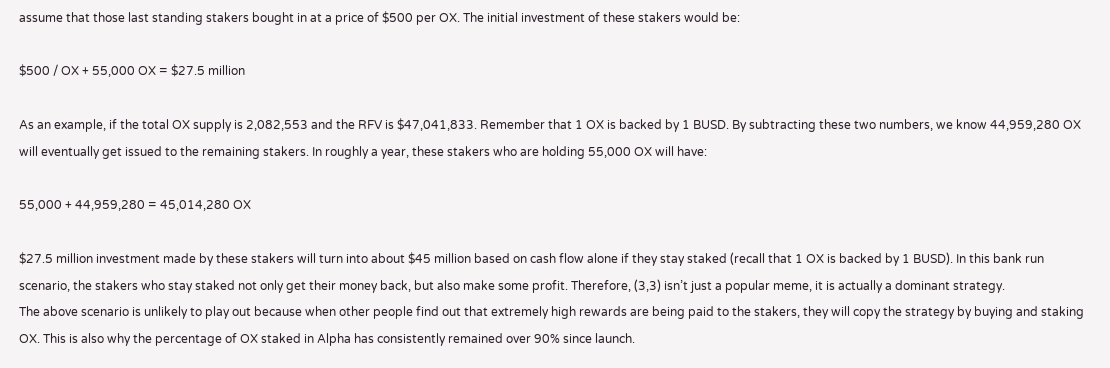assume that those last standing stakers bought in at a price of $500 per OX. The initial investment of these stakers would be:

$500 / OX + 55,000 OX = $27.5 million

As an example, if the total OX supply is 2,082,553 and the RFV is $47,041,833. Remember that 1 OX is backed by 1 BUSD. By subtracting these two numbers, we know 44,959,280 OX will eventually get issued to the remaining stakers. In roughly a year, these stakers who are holding 55,000 OX will have:

55,000 + 44,959,280 = 45,014,280 OX

$27.5 million investment made by these stakers will turn into about $45 million based on cash flow alone if they stay staked (recall that 1 OX is backed by 1 BUSD). In this bank run scenario, the stakers who stay staked not only get their money back, but also make some profit. Therefore, (3,3) isn’t just a popular meme, it is actually a dominant strategy.
The above scenario is unlikely to play out because when other people find out that extremely high rewards are being paid to the stakers, they will copy the strategy by buying and staking OX. This is also why the percentage of OX staked in Alpha has consistently remained over 90% since launch.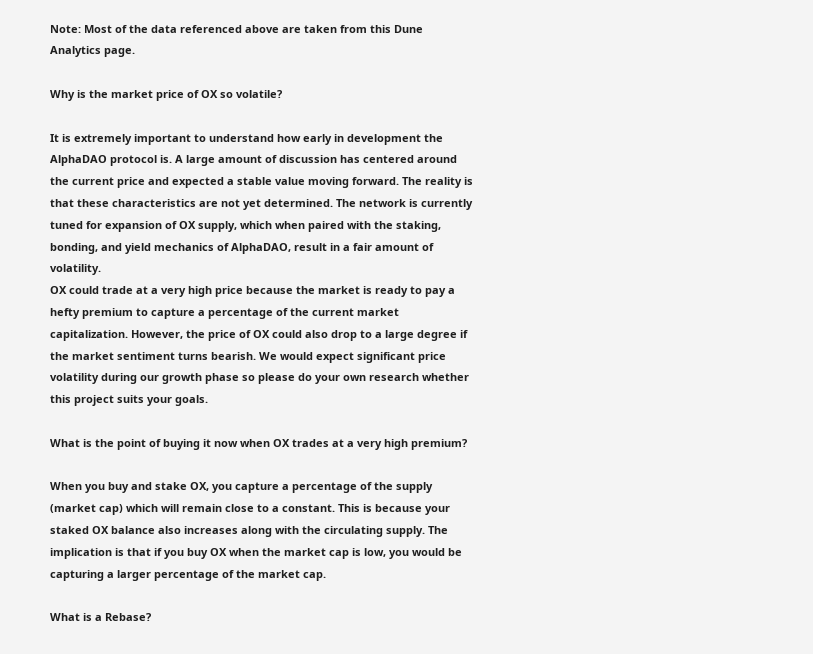Note: Most of the data referenced above are taken from this Dune Analytics page.

Why is the market price of OX so volatile?

It is extremely important to understand how early in development the AlphaDAO protocol is. A large amount of discussion has centered around the current price and expected a stable value moving forward. The reality is that these characteristics are not yet determined. The network is currently tuned for expansion of OX supply, which when paired with the staking, bonding, and yield mechanics of AlphaDAO, result in a fair amount of volatility.
OX could trade at a very high price because the market is ready to pay a hefty premium to capture a percentage of the current market capitalization. However, the price of OX could also drop to a large degree if the market sentiment turns bearish. We would expect significant price volatility during our growth phase so please do your own research whether this project suits your goals.

What is the point of buying it now when OX trades at a very high premium?

When you buy and stake OX, you capture a percentage of the supply (market cap) which will remain close to a constant. This is because your staked OX balance also increases along with the circulating supply. The implication is that if you buy OX when the market cap is low, you would be capturing a larger percentage of the market cap.

What is a Rebase?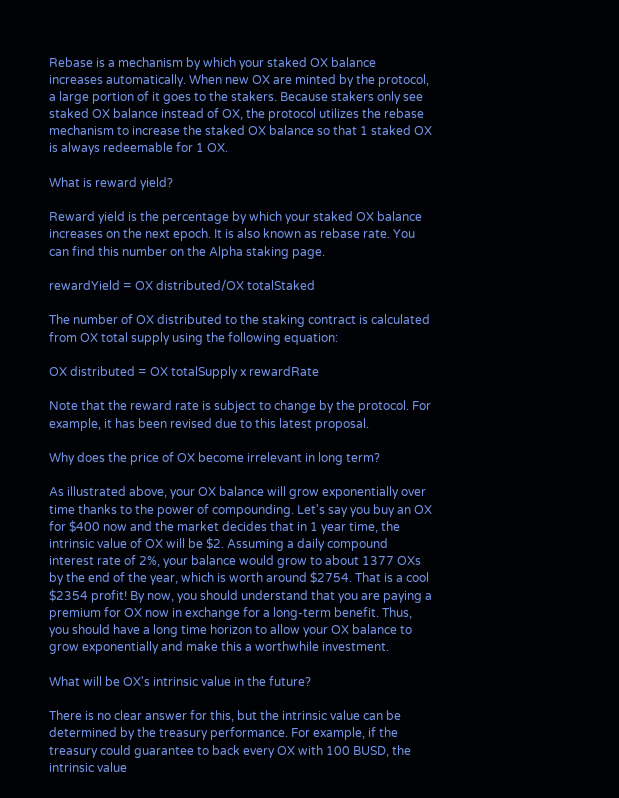Rebase is a mechanism by which your staked OX balance increases automatically. When new OX are minted by the protocol, a large portion of it goes to the stakers. Because stakers only see staked OX balance instead of OX, the protocol utilizes the rebase mechanism to increase the staked OX balance so that 1 staked OX is always redeemable for 1 OX.

What is reward yield?

Reward yield is the percentage by which your staked OX balance increases on the next epoch. It is also known as rebase rate. You can find this number on the Alpha staking page.

rewardYield = OX distributed/OX totalStaked

The number of OX distributed to the staking contract is calculated from OX total supply using the following equation:

OX distributed = OX totalSupply x rewardRate

Note that the reward rate is subject to change by the protocol. For example, it has been revised due to this latest proposal.

Why does the price of OX become irrelevant in long term?

As illustrated above, your OX balance will grow exponentially over time thanks to the power of compounding. Let's say you buy an OX for $400 now and the market decides that in 1 year time, the intrinsic value of OX will be $2. Assuming a daily compound interest rate of 2%, your balance would grow to about 1377 OXs by the end of the year, which is worth around $2754. That is a cool $2354 profit! By now, you should understand that you are paying a premium for OX now in exchange for a long-term benefit. Thus, you should have a long time horizon to allow your OX balance to grow exponentially and make this a worthwhile investment.

What will be OX's intrinsic value in the future?

There is no clear answer for this, but the intrinsic value can be determined by the treasury performance. For example, if the treasury could guarantee to back every OX with 100 BUSD, the intrinsic value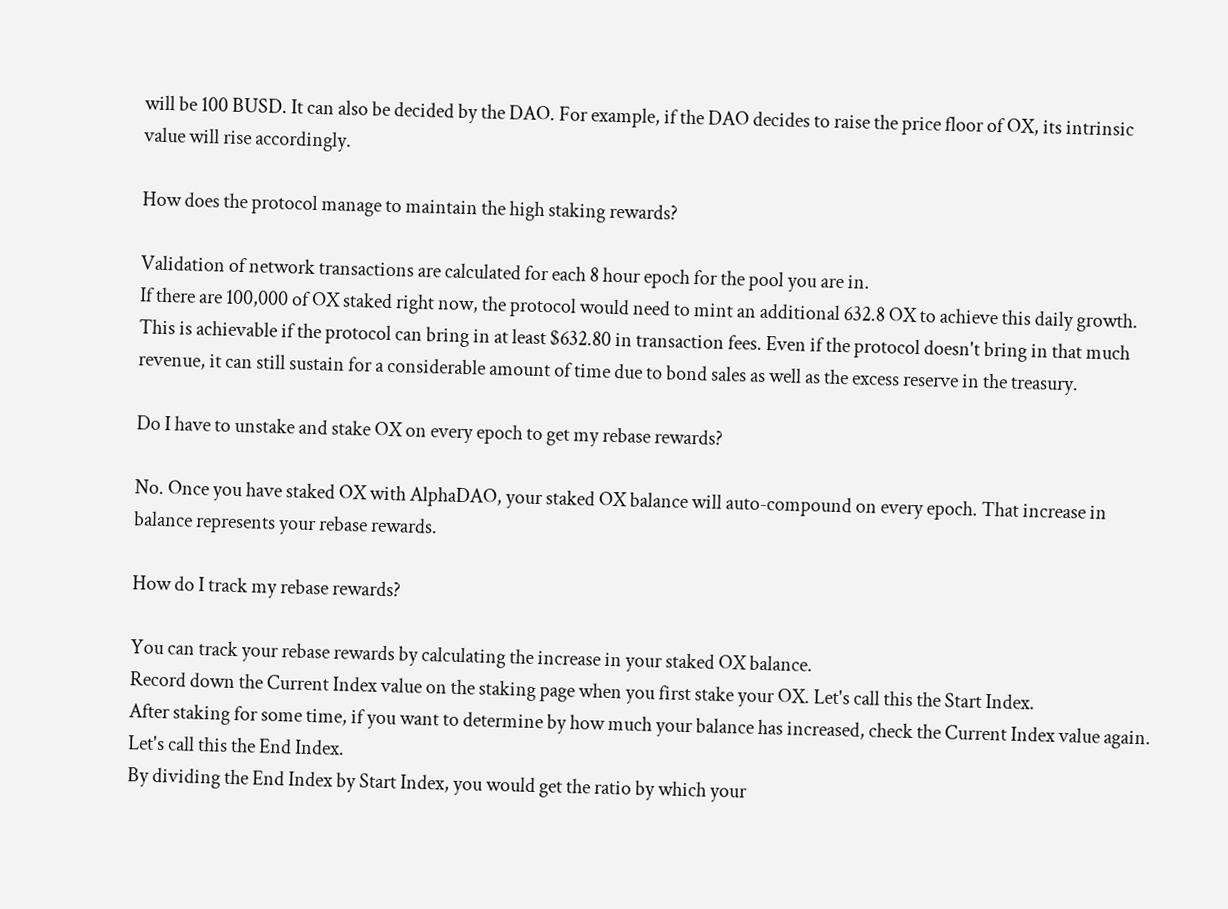will be 100 BUSD. It can also be decided by the DAO. For example, if the DAO decides to raise the price floor of OX, its intrinsic value will rise accordingly.

How does the protocol manage to maintain the high staking rewards?

Validation of network transactions are calculated for each 8 hour epoch for the pool you are in.
If there are 100,000 of OX staked right now, the protocol would need to mint an additional 632.8 OX to achieve this daily growth. This is achievable if the protocol can bring in at least $632.80 in transaction fees. Even if the protocol doesn't bring in that much revenue, it can still sustain for a considerable amount of time due to bond sales as well as the excess reserve in the treasury.

Do I have to unstake and stake OX on every epoch to get my rebase rewards?

No. Once you have staked OX with AlphaDAO, your staked OX balance will auto-compound on every epoch. That increase in balance represents your rebase rewards.

How do I track my rebase rewards?

You can track your rebase rewards by calculating the increase in your staked OX balance.
Record down the Current Index value on the staking page when you first stake your OX. Let's call this the Start Index.
After staking for some time, if you want to determine by how much your balance has increased, check the Current Index value again. Let's call this the End Index.
By dividing the End Index by Start Index, you would get the ratio by which your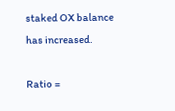staked OX balance has increased.

Ratio =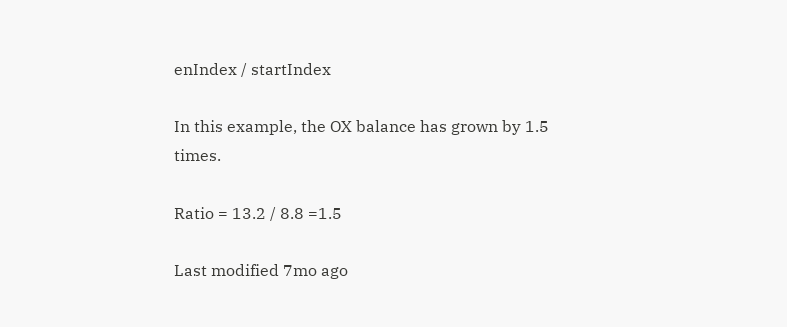enIndex / startIndex

In this example, the OX balance has grown by 1.5 times.

Ratio = 13.2 / 8.8 =1.5

Last modified 7mo ago